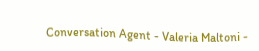Conversation Agent - Valeria Maltoni -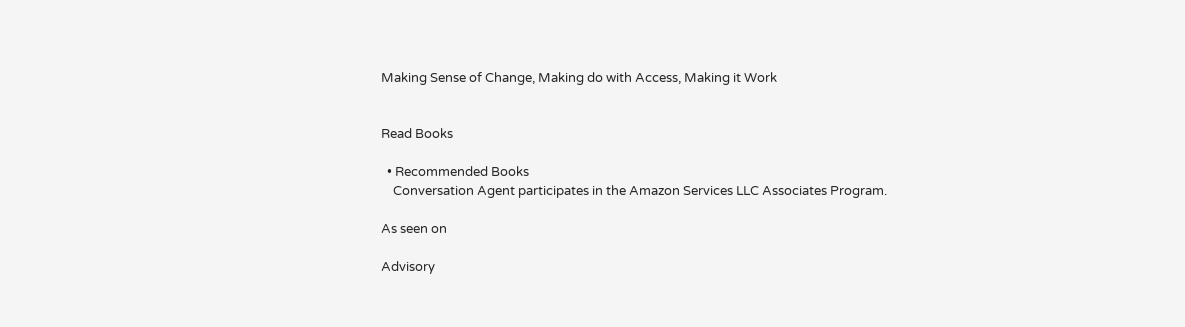Making Sense of Change, Making do with Access, Making it Work


Read Books

  • Recommended Books
    Conversation Agent participates in the Amazon Services LLC Associates Program.

As seen on

Advisory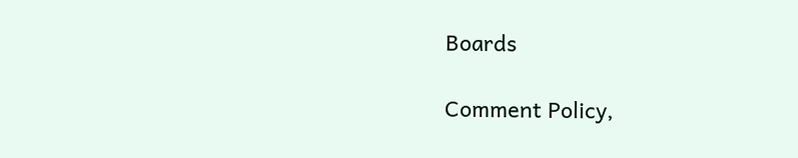Boards

Comment Policy,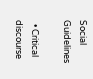Social Guidelines

  • Critical discourse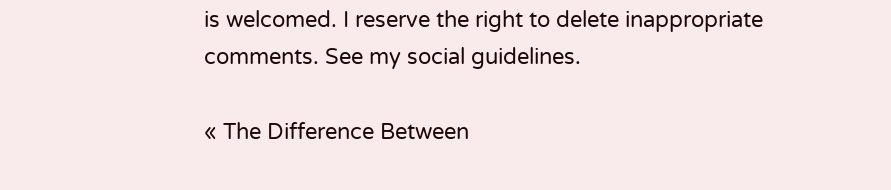is welcomed. I reserve the right to delete inappropriate comments. See my social guidelines.

« The Difference Between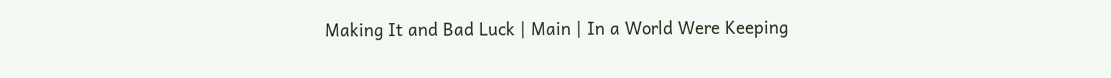Making It and Bad Luck | Main | In a World Were Keeping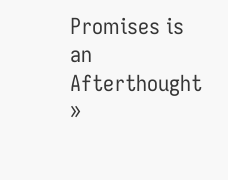Promises is an Afterthought »